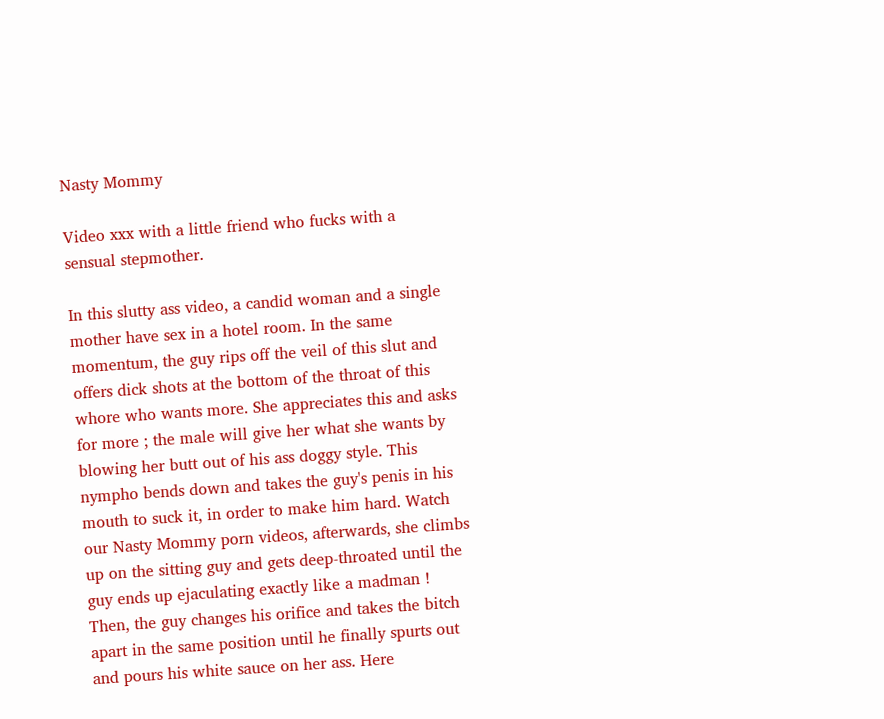Nasty Mommy

Video xxx with a little friend who fucks with a sensual stepmother.

In this slutty ass video, a candid woman and a single mother have sex in a hotel room. In the same momentum, the guy rips off the veil of this slut and offers dick shots at the bottom of the throat of this whore who wants more. She appreciates this and asks for more ; the male will give her what she wants by blowing her butt out of his ass doggy style. This nympho bends down and takes the guy's penis in his mouth to suck it, in order to make him hard. Watch our Nasty Mommy porn videos, afterwards, she climbs up on the sitting guy and gets deep-throated until the guy ends up ejaculating exactly like a madman ! Then, the guy changes his orifice and takes the bitch apart in the same position until he finally spurts out and pours his white sauce on her ass. Here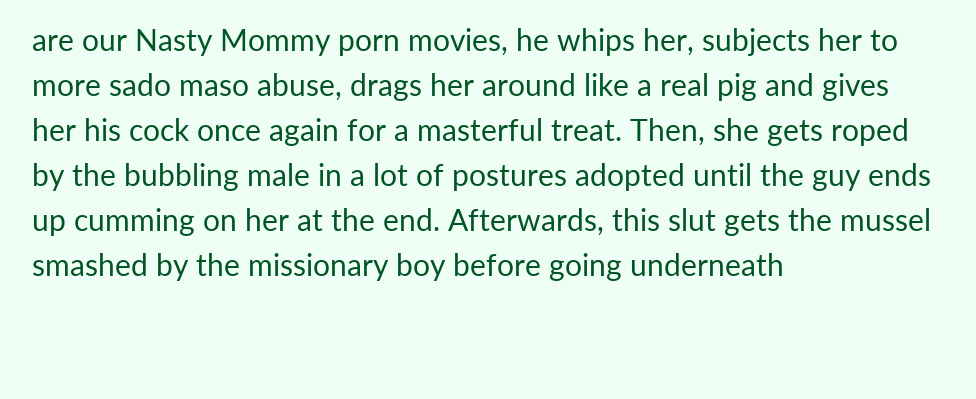are our Nasty Mommy porn movies, he whips her, subjects her to more sado maso abuse, drags her around like a real pig and gives her his cock once again for a masterful treat. Then, she gets roped by the bubbling male in a lot of postures adopted until the guy ends up cumming on her at the end. Afterwards, this slut gets the mussel smashed by the missionary boy before going underneath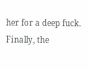her for a deep fuck. Finally, the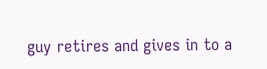guy retires and gives in to a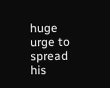huge urge to spread his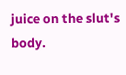juice on the slut's body.